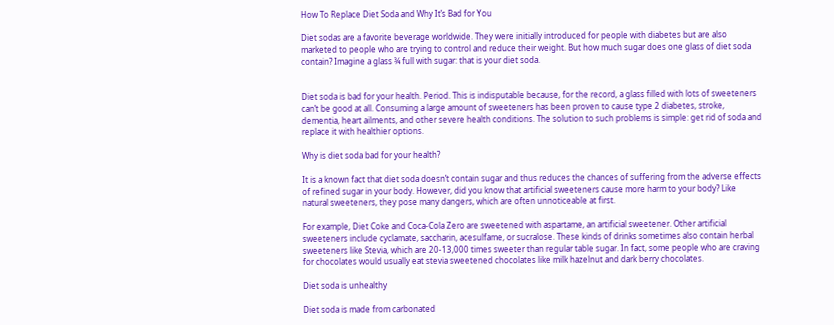How To Replace Diet Soda and Why It’s Bad for You

Diet sodas are a favorite beverage worldwide. They were initially introduced for people with diabetes but are also marketed to people who are trying to control and reduce their weight. But how much sugar does one glass of diet soda contain? Imagine a glass ¾ full with sugar: that is your diet soda.


Diet soda is bad for your health. Period. This is indisputable because, for the record, a glass filled with lots of sweeteners can’t be good at all. Consuming a large amount of sweeteners has been proven to cause type 2 diabetes, stroke, dementia, heart ailments, and other severe health conditions. The solution to such problems is simple: get rid of soda and replace it with healthier options.

Why is diet soda bad for your health?

It is a known fact that diet soda doesn’t contain sugar and thus reduces the chances of suffering from the adverse effects of refined sugar in your body. However, did you know that artificial sweeteners cause more harm to your body? Like natural sweeteners, they pose many dangers, which are often unnoticeable at first.

For example, Diet Coke and Coca-Cola Zero are sweetened with aspartame, an artificial sweetener. Other artificial sweeteners include cyclamate, saccharin, acesulfame, or sucralose. These kinds of drinks sometimes also contain herbal sweeteners like Stevia, which are 20-13,000 times sweeter than regular table sugar. In fact, some people who are craving for chocolates would usually eat stevia sweetened chocolates like milk hazelnut and dark berry chocolates.

Diet soda is unhealthy

Diet soda is made from carbonated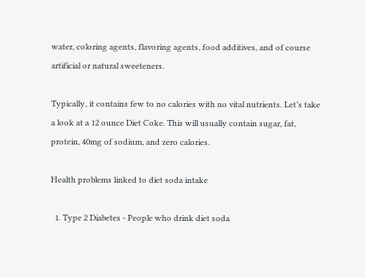water, coloring agents, flavoring agents, food additives, and of course artificial or natural sweeteners.

Typically, it contains few to no calories with no vital nutrients. Let’s take a look at a 12 ounce Diet Coke. This will usually contain sugar, fat, protein, 40mg of sodium, and zero calories.

Health problems linked to diet soda intake

  1. Type 2 Diabetes - People who drink diet soda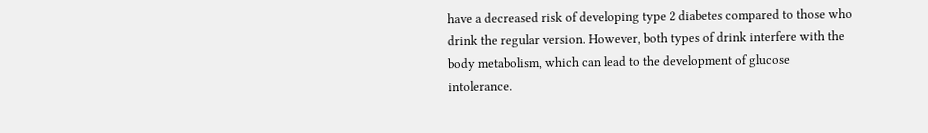have a decreased risk of developing type 2 diabetes compared to those who drink the regular version. However, both types of drink interfere with the body metabolism, which can lead to the development of glucose intolerance.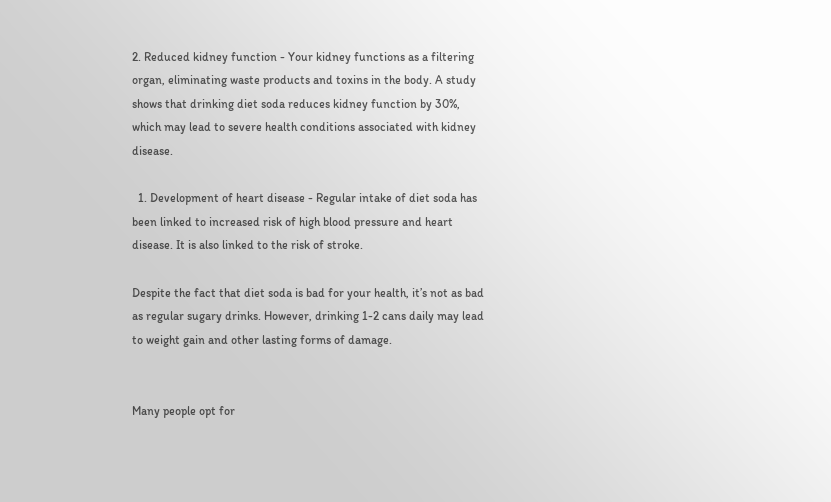2. Reduced kidney function - Your kidney functions as a filtering organ, eliminating waste products and toxins in the body. A study shows that drinking diet soda reduces kidney function by 30%, which may lead to severe health conditions associated with kidney disease.

  1. Development of heart disease - Regular intake of diet soda has been linked to increased risk of high blood pressure and heart disease. It is also linked to the risk of stroke.

Despite the fact that diet soda is bad for your health, it’s not as bad as regular sugary drinks. However, drinking 1-2 cans daily may lead to weight gain and other lasting forms of damage.


Many people opt for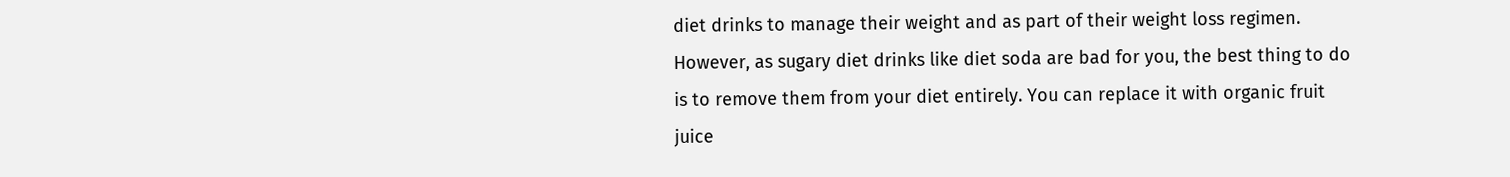diet drinks to manage their weight and as part of their weight loss regimen. However, as sugary diet drinks like diet soda are bad for you, the best thing to do is to remove them from your diet entirely. You can replace it with organic fruit juice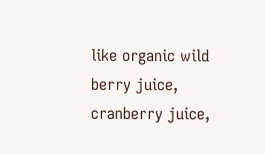like organic wild berry juice, cranberry juice,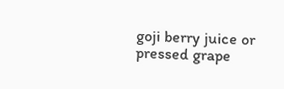goji berry juice or pressed grape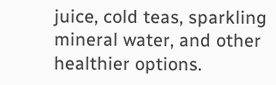juice, cold teas, sparkling mineral water, and other healthier options.